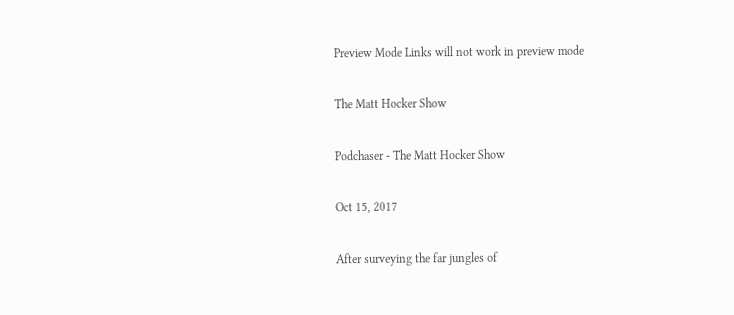Preview Mode Links will not work in preview mode

The Matt Hocker Show

Podchaser - The Matt Hocker Show

Oct 15, 2017

After surveying the far jungles of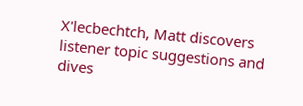X'lecbechtch, Matt discovers listener topic suggestions and dives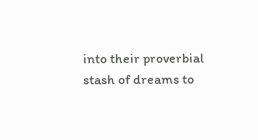into their proverbial stash of dreams to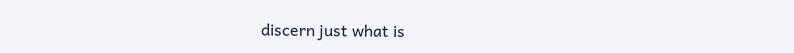discern just what is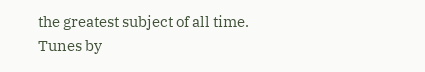the greatest subject of all time.
Tunes by